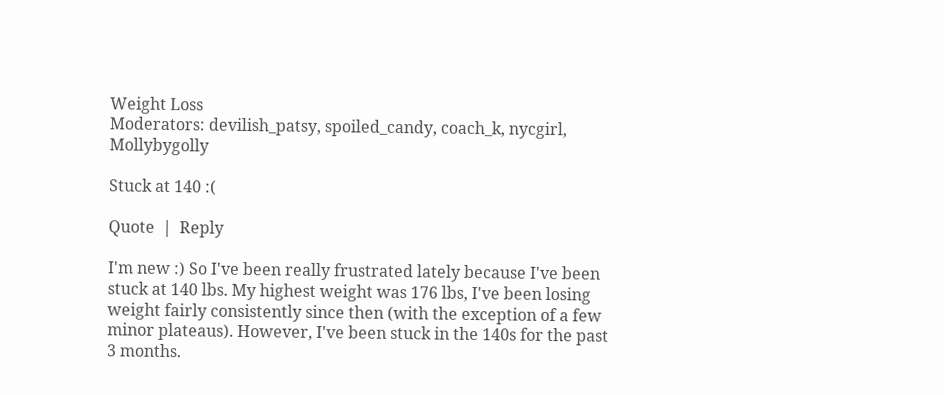Weight Loss
Moderators: devilish_patsy, spoiled_candy, coach_k, nycgirl, Mollybygolly

Stuck at 140 :(

Quote  |  Reply

I'm new :) So I've been really frustrated lately because I've been stuck at 140 lbs. My highest weight was 176 lbs, I've been losing weight fairly consistently since then (with the exception of a few minor plateaus). However, I've been stuck in the 140s for the past 3 months.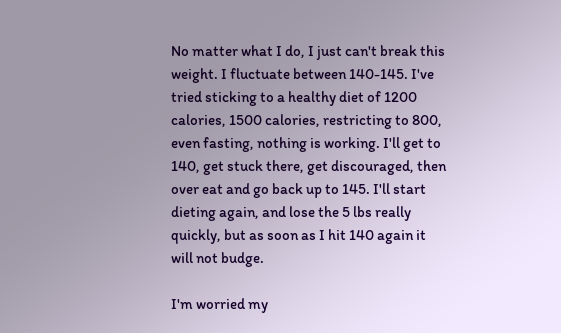No matter what I do, I just can't break this weight. I fluctuate between 140-145. I've tried sticking to a healthy diet of 1200 calories, 1500 calories, restricting to 800, even fasting, nothing is working. I'll get to 140, get stuck there, get discouraged, then over eat and go back up to 145. I'll start dieting again, and lose the 5 lbs really quickly, but as soon as I hit 140 again it will not budge.

I'm worried my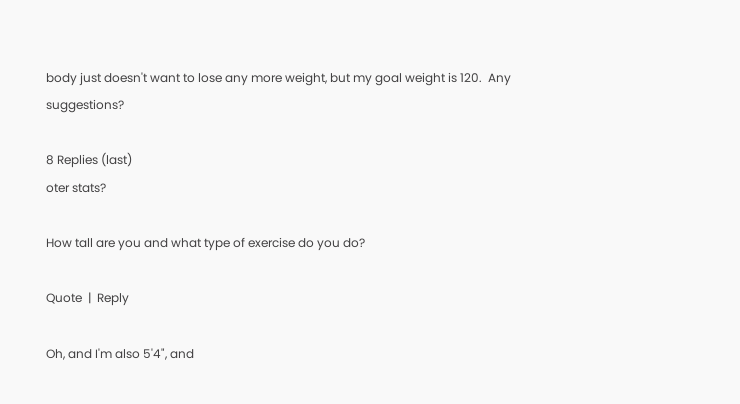body just doesn't want to lose any more weight, but my goal weight is 120.  Any suggestions?

8 Replies (last)
oter stats?

How tall are you and what type of exercise do you do?

Quote  |  Reply

Oh, and I'm also 5'4", and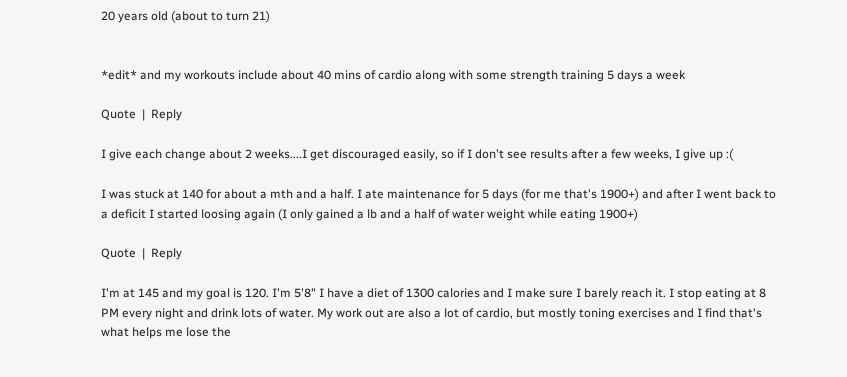20 years old (about to turn 21)


*edit* and my workouts include about 40 mins of cardio along with some strength training 5 days a week

Quote  |  Reply

I give each change about 2 weeks....I get discouraged easily, so if I don't see results after a few weeks, I give up :(

I was stuck at 140 for about a mth and a half. I ate maintenance for 5 days (for me that's 1900+) and after I went back to a deficit I started loosing again (I only gained a lb and a half of water weight while eating 1900+)

Quote  |  Reply

I'm at 145 and my goal is 120. I'm 5'8" I have a diet of 1300 calories and I make sure I barely reach it. I stop eating at 8 PM every night and drink lots of water. My work out are also a lot of cardio, but mostly toning exercises and I find that's what helps me lose the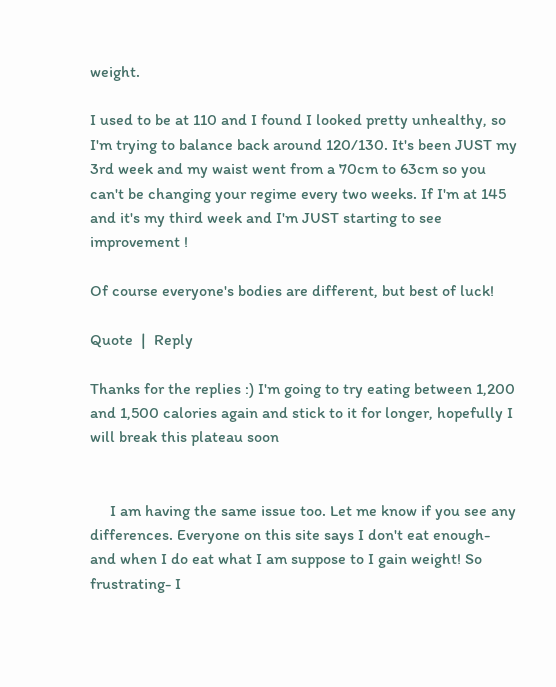weight.

I used to be at 110 and I found I looked pretty unhealthy, so I'm trying to balance back around 120/130. It's been JUST my 3rd week and my waist went from a 70cm to 63cm so you can't be changing your regime every two weeks. If I'm at 145 and it's my third week and I'm JUST starting to see improvement !

Of course everyone's bodies are different, but best of luck!

Quote  |  Reply

Thanks for the replies :) I'm going to try eating between 1,200 and 1,500 calories again and stick to it for longer, hopefully I will break this plateau soon


     I am having the same issue too. Let me know if you see any differences. Everyone on this site says I don't eat enough- and when I do eat what I am suppose to I gain weight! So frustrating- I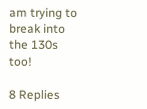am trying to break into the 130s too!

8 Replies